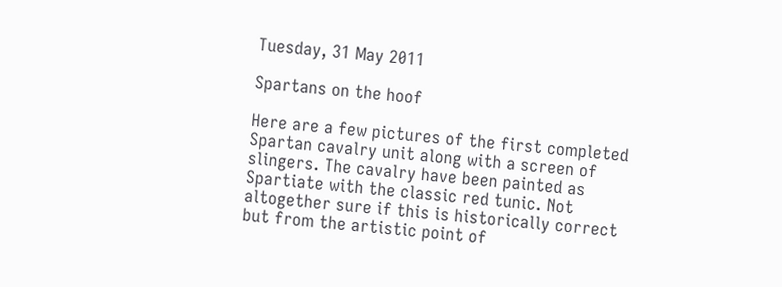Tuesday, 31 May 2011

Spartans on the hoof

Here are a few pictures of the first completed Spartan cavalry unit along with a screen of slingers. The cavalry have been painted as Spartiate with the classic red tunic. Not altogether sure if this is historically correct but from the artistic point of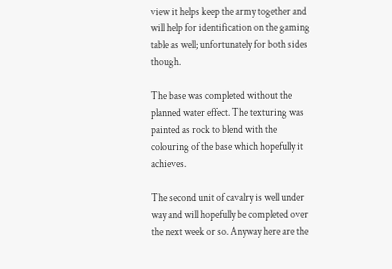view it helps keep the army together and will help for identification on the gaming table as well; unfortunately for both sides though.

The base was completed without the planned water effect. The texturing was painted as rock to blend with the colouring of the base which hopefully it achieves.

The second unit of cavalry is well under way and will hopefully be completed over the next week or so. Anyway here are the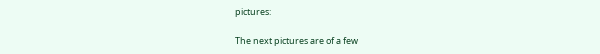pictures:

The next pictures are of a few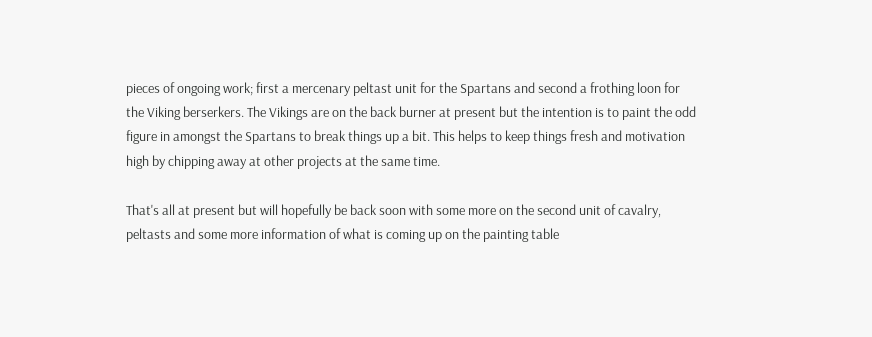pieces of ongoing work; first a mercenary peltast unit for the Spartans and second a frothing loon for the Viking berserkers. The Vikings are on the back burner at present but the intention is to paint the odd figure in amongst the Spartans to break things up a bit. This helps to keep things fresh and motivation high by chipping away at other projects at the same time.

That's all at present but will hopefully be back soon with some more on the second unit of cavalry, peltasts and some more information of what is coming up on the painting table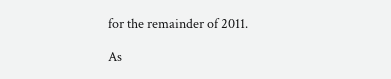for the remainder of 2011.

As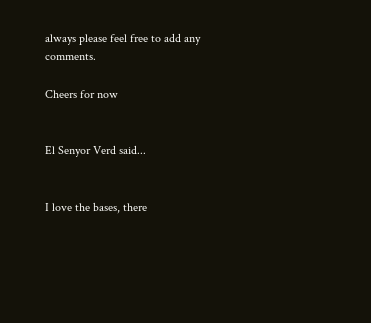always please feel free to add any comments.

Cheers for now


El Senyor Verd said...


I love the bases, there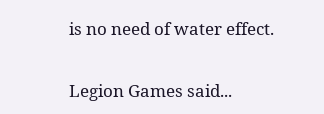is no need of water effect.


Legion Games said...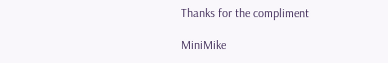Thanks for the compliment

MiniMike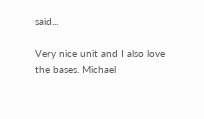said...

Very nice unit and I also love the bases. Michael